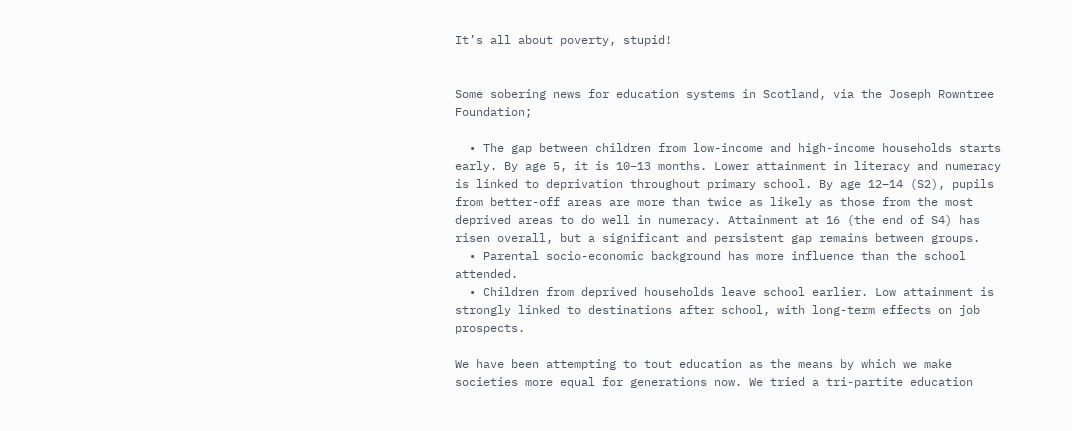It’s all about poverty, stupid!


Some sobering news for education systems in Scotland, via the Joseph Rowntree Foundation;

  • The gap between children from low-income and high-income households starts early. By age 5, it is 10–13 months. Lower attainment in literacy and numeracy is linked to deprivation throughout primary school. By age 12–14 (S2), pupils from better-off areas are more than twice as likely as those from the most deprived areas to do well in numeracy. Attainment at 16 (the end of S4) has risen overall, but a significant and persistent gap remains between groups.
  • Parental socio-economic background has more influence than the school attended.
  • Children from deprived households leave school earlier. Low attainment is strongly linked to destinations after school, with long-term effects on job prospects.

We have been attempting to tout education as the means by which we make societies more equal for generations now. We tried a tri-partite education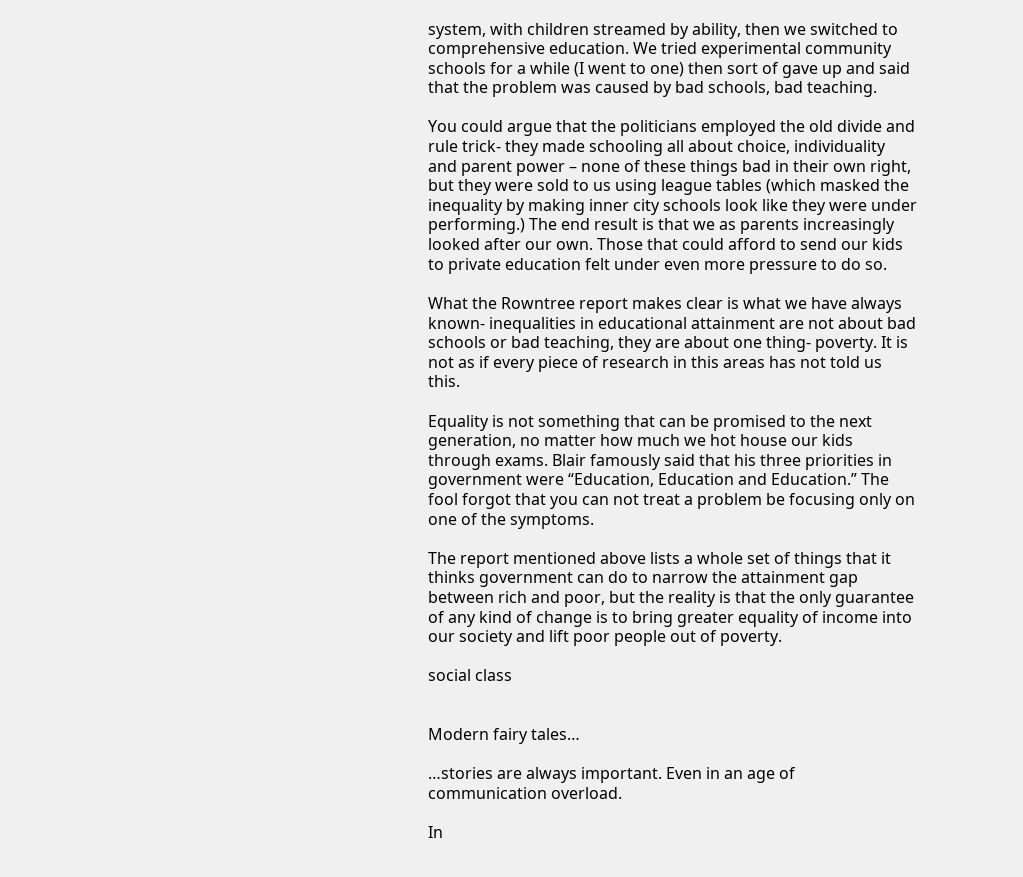system, with children streamed by ability, then we switched to comprehensive education. We tried experimental community schools for a while (I went to one) then sort of gave up and said that the problem was caused by bad schools, bad teaching.

You could argue that the politicians employed the old divide and rule trick- they made schooling all about choice, individuality and parent power – none of these things bad in their own right, but they were sold to us using league tables (which masked the inequality by making inner city schools look like they were under performing.) The end result is that we as parents increasingly looked after our own. Those that could afford to send our kids to private education felt under even more pressure to do so.

What the Rowntree report makes clear is what we have always known- inequalities in educational attainment are not about bad schools or bad teaching, they are about one thing- poverty. It is not as if every piece of research in this areas has not told us this.

Equality is not something that can be promised to the next generation, no matter how much we hot house our kids through exams. Blair famously said that his three priorities in government were “Education, Education and Education.” The fool forgot that you can not treat a problem be focusing only on one of the symptoms.

The report mentioned above lists a whole set of things that it thinks government can do to narrow the attainment gap between rich and poor, but the reality is that the only guarantee of any kind of change is to bring greater equality of income into our society and lift poor people out of poverty.

social class


Modern fairy tales…

…stories are always important. Even in an age of communication overload.

In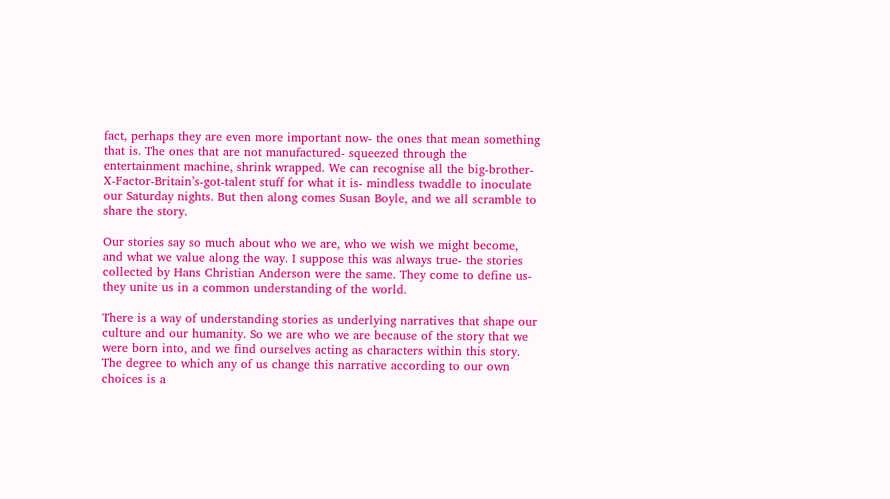fact, perhaps they are even more important now- the ones that mean something that is. The ones that are not manufactured- squeezed through the entertainment machine, shrink wrapped. We can recognise all the big-brother-X-Factor-Britain’s-got-talent stuff for what it is- mindless twaddle to inoculate our Saturday nights. But then along comes Susan Boyle, and we all scramble to share the story.

Our stories say so much about who we are, who we wish we might become, and what we value along the way. I suppose this was always true- the stories collected by Hans Christian Anderson were the same. They come to define us- they unite us in a common understanding of the world.

There is a way of understanding stories as underlying narratives that shape our culture and our humanity. So we are who we are because of the story that we were born into, and we find ourselves acting as characters within this story. The degree to which any of us change this narrative according to our own choices is a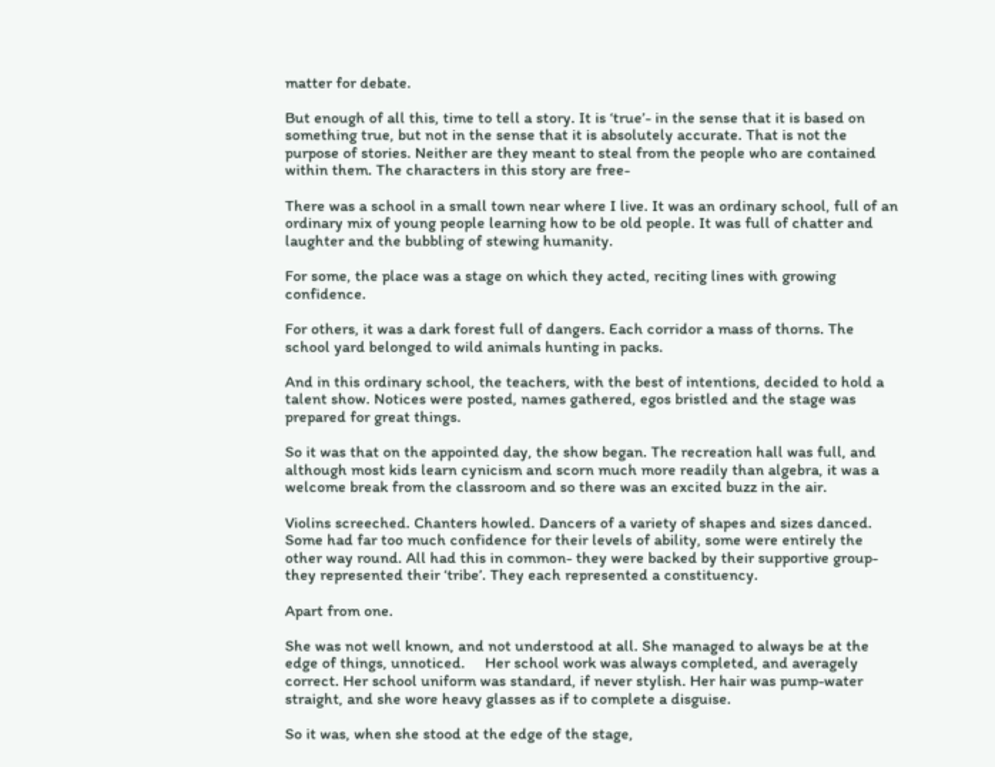matter for debate.

But enough of all this, time to tell a story. It is ‘true’- in the sense that it is based on something true, but not in the sense that it is absolutely accurate. That is not the purpose of stories. Neither are they meant to steal from the people who are contained within them. The characters in this story are free-

There was a school in a small town near where I live. It was an ordinary school, full of an ordinary mix of young people learning how to be old people. It was full of chatter and laughter and the bubbling of stewing humanity.

For some, the place was a stage on which they acted, reciting lines with growing confidence.

For others, it was a dark forest full of dangers. Each corridor a mass of thorns. The school yard belonged to wild animals hunting in packs.

And in this ordinary school, the teachers, with the best of intentions, decided to hold a talent show. Notices were posted, names gathered, egos bristled and the stage was prepared for great things.

So it was that on the appointed day, the show began. The recreation hall was full, and although most kids learn cynicism and scorn much more readily than algebra, it was a welcome break from the classroom and so there was an excited buzz in the air.

Violins screeched. Chanters howled. Dancers of a variety of shapes and sizes danced. Some had far too much confidence for their levels of ability, some were entirely the other way round. All had this in common- they were backed by their supportive group- they represented their ‘tribe’. They each represented a constituency.

Apart from one.

She was not well known, and not understood at all. She managed to always be at the edge of things, unnoticed.     Her school work was always completed, and averagely correct. Her school uniform was standard, if never stylish. Her hair was pump-water straight, and she wore heavy glasses as if to complete a disguise.

So it was, when she stood at the edge of the stage,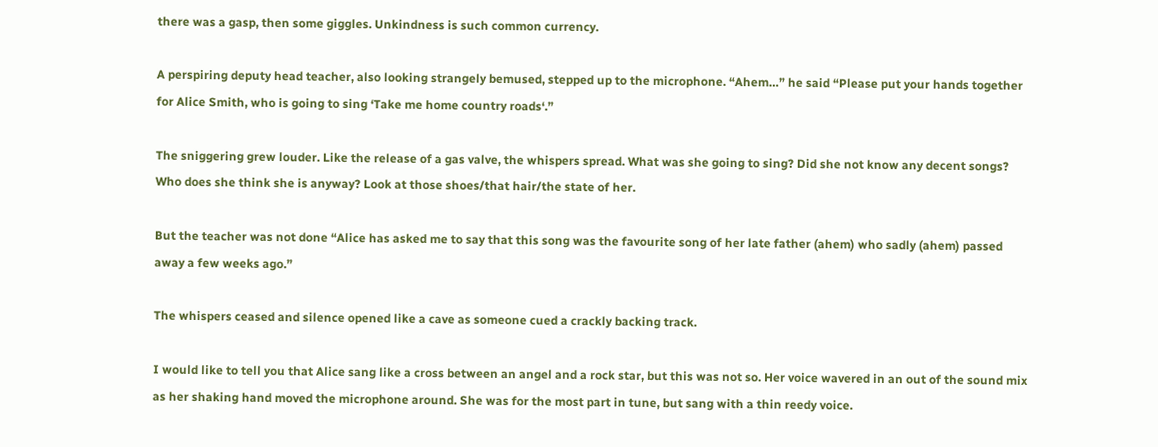there was a gasp, then some giggles. Unkindness is such common currency.

A perspiring deputy head teacher, also looking strangely bemused, stepped up to the microphone. “Ahem…” he said “Please put your hands together for Alice Smith, who is going to sing ‘Take me home country roads‘.”

The sniggering grew louder. Like the release of a gas valve, the whispers spread. What was she going to sing? Did she not know any decent songs? Who does she think she is anyway? Look at those shoes/that hair/the state of her.

But the teacher was not done “Alice has asked me to say that this song was the favourite song of her late father (ahem) who sadly (ahem) passed away a few weeks ago.”

The whispers ceased and silence opened like a cave as someone cued a crackly backing track.

I would like to tell you that Alice sang like a cross between an angel and a rock star, but this was not so. Her voice wavered in an out of the sound mix as her shaking hand moved the microphone around. She was for the most part in tune, but sang with a thin reedy voice.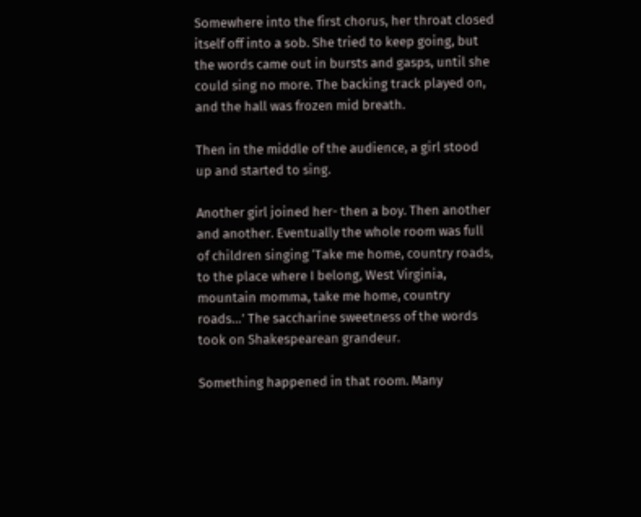Somewhere into the first chorus, her throat closed itself off into a sob. She tried to keep going, but the words came out in bursts and gasps, until she could sing no more. The backing track played on, and the hall was frozen mid breath.

Then in the middle of the audience, a girl stood up and started to sing.

Another girl joined her- then a boy. Then another and another. Eventually the whole room was full of children singing ‘Take me home, country roads, to the place where I belong, West Virginia, mountain momma, take me home, country roads…’ The saccharine sweetness of the words took on Shakespearean grandeur.

Something happened in that room. Many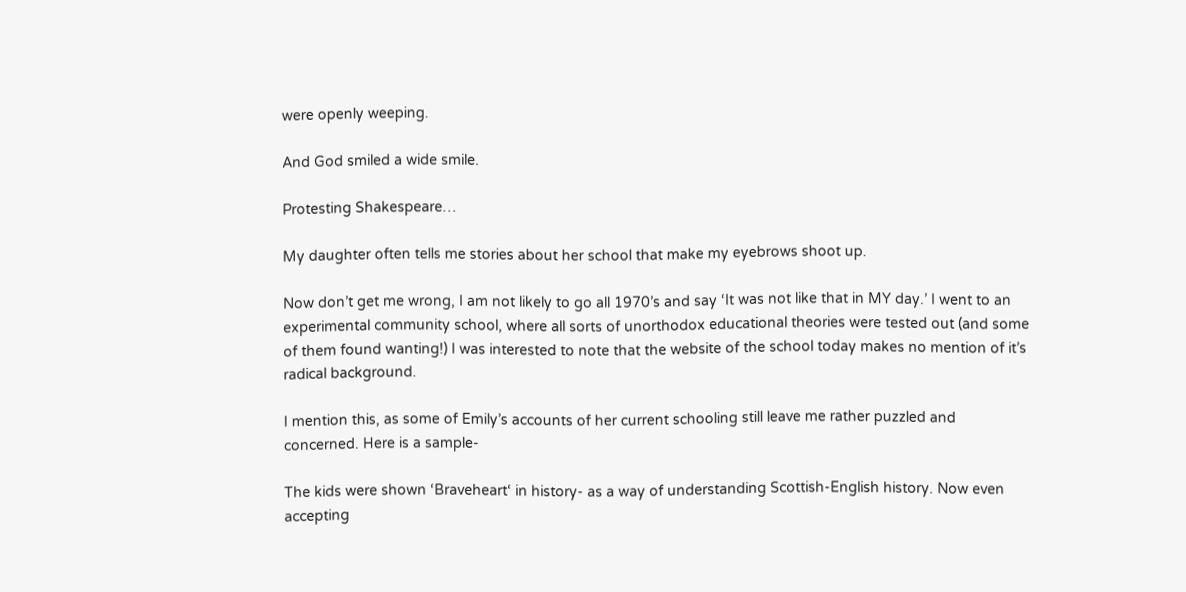were openly weeping.

And God smiled a wide smile.

Protesting Shakespeare…

My daughter often tells me stories about her school that make my eyebrows shoot up.

Now don’t get me wrong, I am not likely to go all 1970’s and say ‘It was not like that in MY day.’ I went to an experimental community school, where all sorts of unorthodox educational theories were tested out (and some of them found wanting!) I was interested to note that the website of the school today makes no mention of it’s radical background.

I mention this, as some of Emily’s accounts of her current schooling still leave me rather puzzled and concerned. Here is a sample-

The kids were shown ‘Braveheart‘ in history- as a way of understanding Scottish-English history. Now even accepting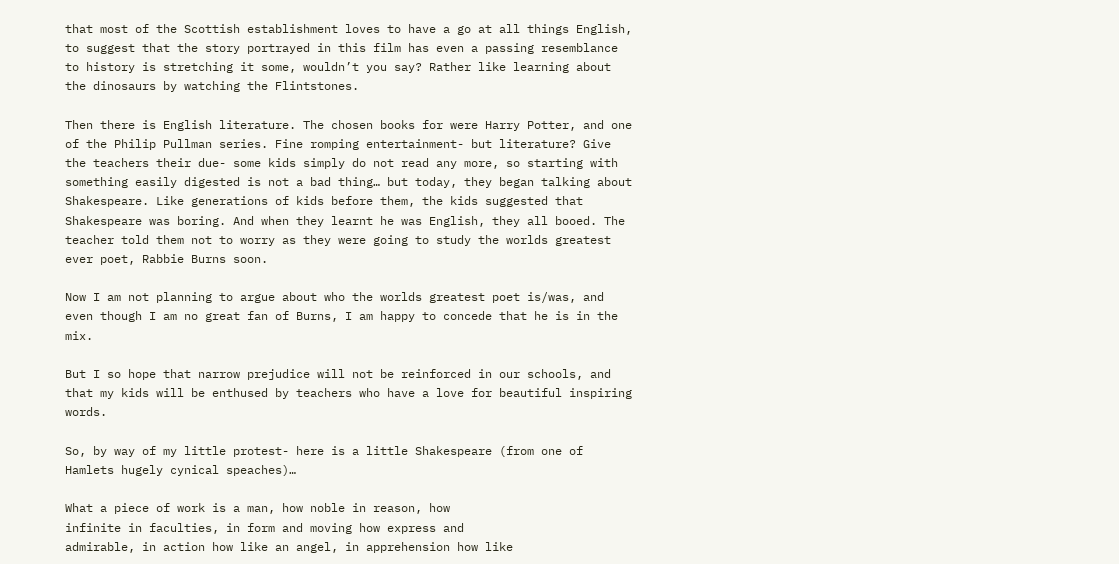that most of the Scottish establishment loves to have a go at all things English, to suggest that the story portrayed in this film has even a passing resemblance to history is stretching it some, wouldn’t you say? Rather like learning about the dinosaurs by watching the Flintstones.

Then there is English literature. The chosen books for were Harry Potter, and one of the Philip Pullman series. Fine romping entertainment- but literature? Give the teachers their due- some kids simply do not read any more, so starting with something easily digested is not a bad thing… but today, they began talking about Shakespeare. Like generations of kids before them, the kids suggested that Shakespeare was boring. And when they learnt he was English, they all booed. The teacher told them not to worry as they were going to study the worlds greatest ever poet, Rabbie Burns soon.

Now I am not planning to argue about who the worlds greatest poet is/was, and even though I am no great fan of Burns, I am happy to concede that he is in the mix.

But I so hope that narrow prejudice will not be reinforced in our schools, and that my kids will be enthused by teachers who have a love for beautiful inspiring words.

So, by way of my little protest- here is a little Shakespeare (from one of Hamlets hugely cynical speaches)…

What a piece of work is a man, how noble in reason, how
infinite in faculties, in form and moving how express and
admirable, in action how like an angel, in apprehension how like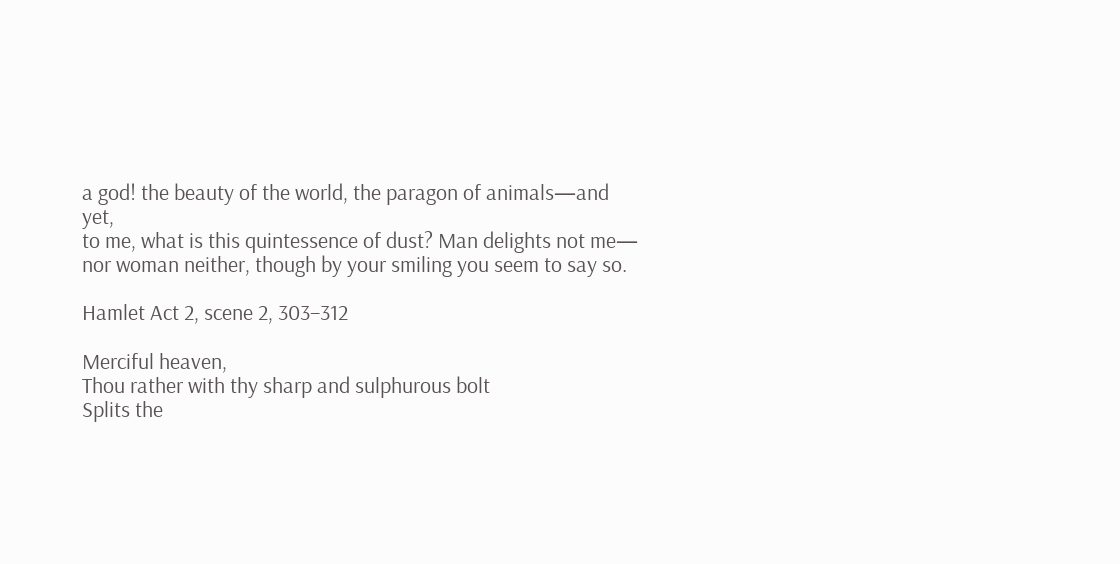a god! the beauty of the world, the paragon of animals—and yet,
to me, what is this quintessence of dust? Man delights not me—
nor woman neither, though by your smiling you seem to say so.

Hamlet Act 2, scene 2, 303–312

Merciful heaven,
Thou rather with thy sharp and sulphurous bolt
Splits the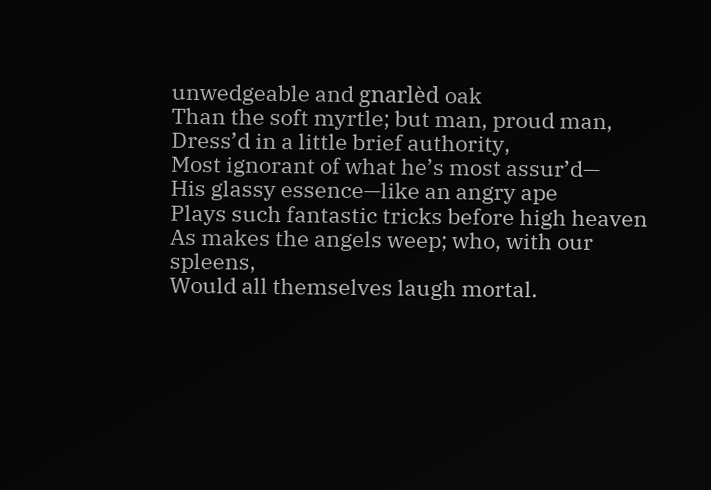unwedgeable and gnarlèd oak
Than the soft myrtle; but man, proud man,
Dress’d in a little brief authority,
Most ignorant of what he’s most assur’d—
His glassy essence—like an angry ape
Plays such fantastic tricks before high heaven
As makes the angels weep; who, with our spleens,
Would all themselves laugh mortal.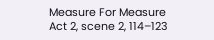Measure For Measure Act 2, scene 2, 114–123